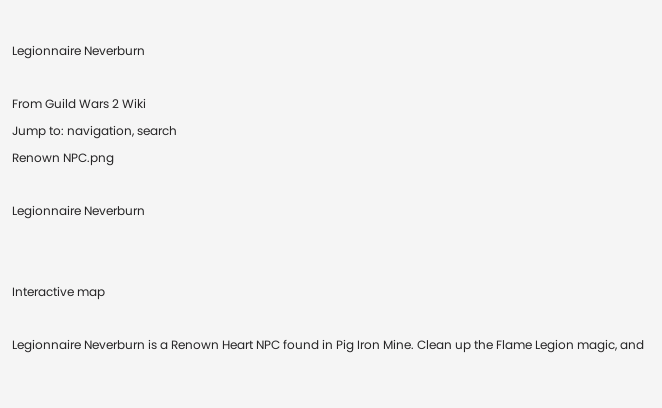Legionnaire Neverburn

From Guild Wars 2 Wiki
Jump to: navigation, search
Renown NPC.png

Legionnaire Neverburn


Interactive map

Legionnaire Neverburn is a Renown Heart NPC found in Pig Iron Mine. Clean up the Flame Legion magic, and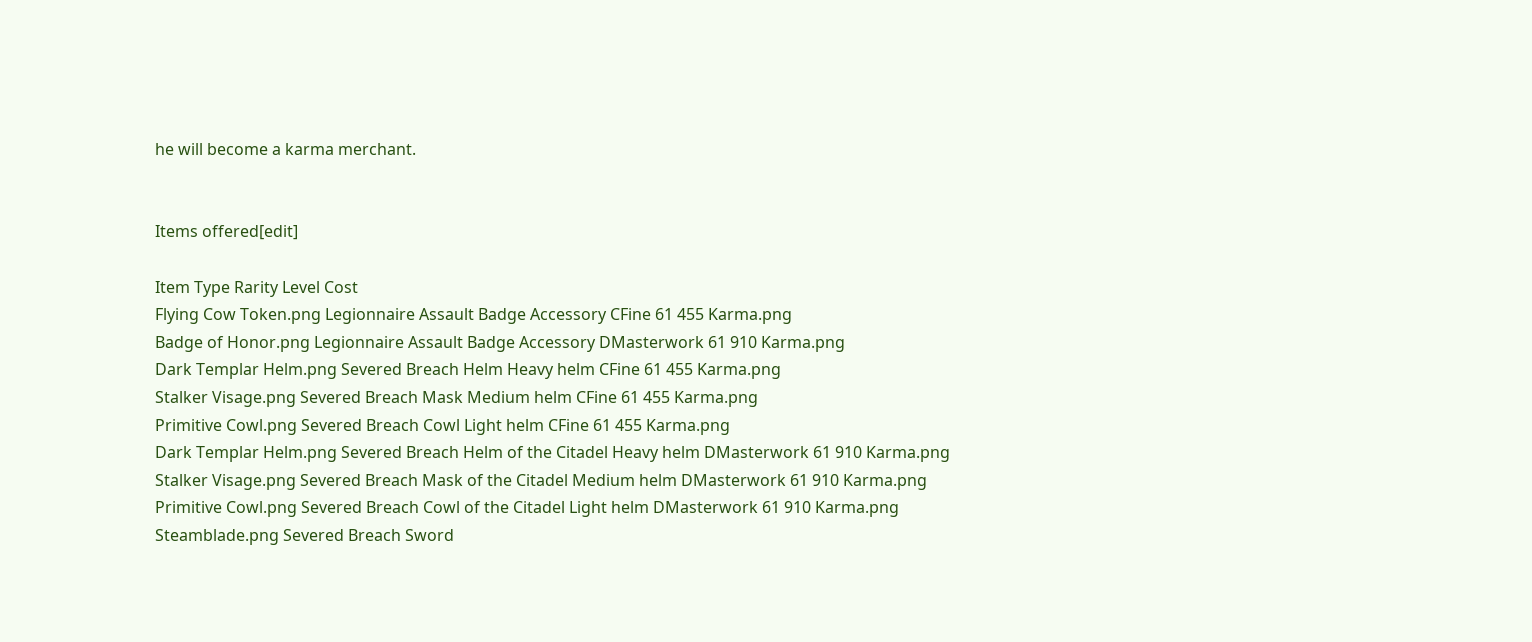he will become a karma merchant.


Items offered[edit]

Item Type Rarity Level Cost
Flying Cow Token.png Legionnaire Assault Badge Accessory CFine 61 455 Karma.png
Badge of Honor.png Legionnaire Assault Badge Accessory DMasterwork 61 910 Karma.png
Dark Templar Helm.png Severed Breach Helm Heavy helm CFine 61 455 Karma.png
Stalker Visage.png Severed Breach Mask Medium helm CFine 61 455 Karma.png
Primitive Cowl.png Severed Breach Cowl Light helm CFine 61 455 Karma.png
Dark Templar Helm.png Severed Breach Helm of the Citadel Heavy helm DMasterwork 61 910 Karma.png
Stalker Visage.png Severed Breach Mask of the Citadel Medium helm DMasterwork 61 910 Karma.png
Primitive Cowl.png Severed Breach Cowl of the Citadel Light helm DMasterwork 61 910 Karma.png
Steamblade.png Severed Breach Sword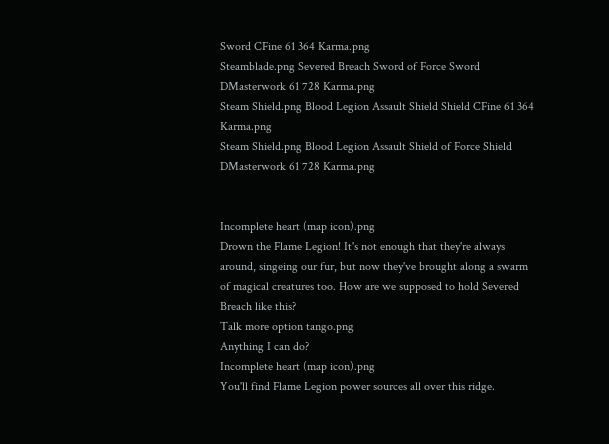Sword CFine 61 364 Karma.png
Steamblade.png Severed Breach Sword of Force Sword DMasterwork 61 728 Karma.png
Steam Shield.png Blood Legion Assault Shield Shield CFine 61 364 Karma.png
Steam Shield.png Blood Legion Assault Shield of Force Shield DMasterwork 61 728 Karma.png


Incomplete heart (map icon).png
Drown the Flame Legion! It's not enough that they're always around, singeing our fur, but now they've brought along a swarm of magical creatures too. How are we supposed to hold Severed Breach like this?
Talk more option tango.png
Anything I can do?
Incomplete heart (map icon).png
You'll find Flame Legion power sources all over this ridge.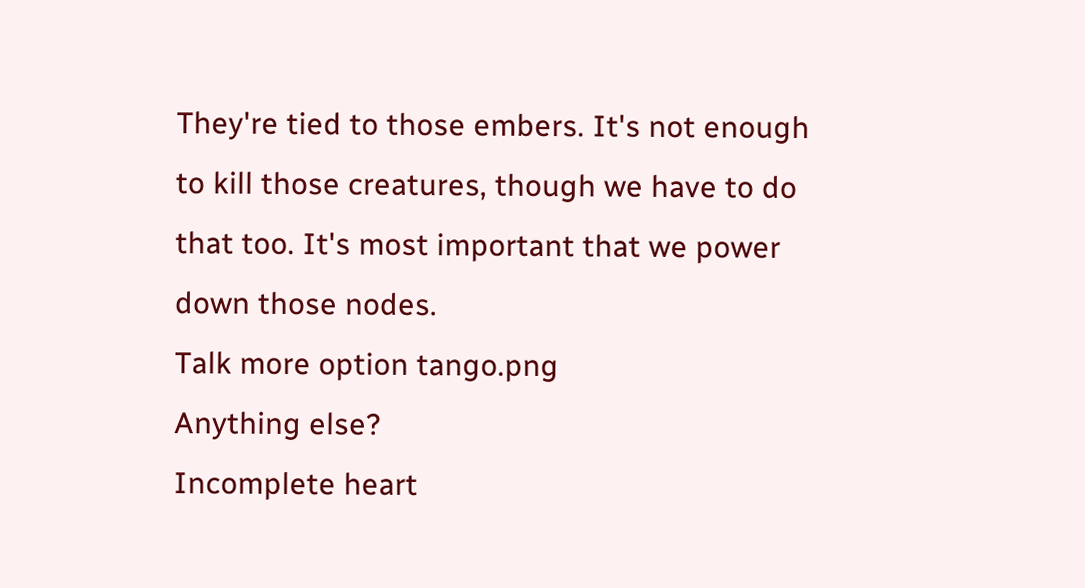They're tied to those embers. It's not enough to kill those creatures, though we have to do that too. It's most important that we power down those nodes.
Talk more option tango.png
Anything else?
Incomplete heart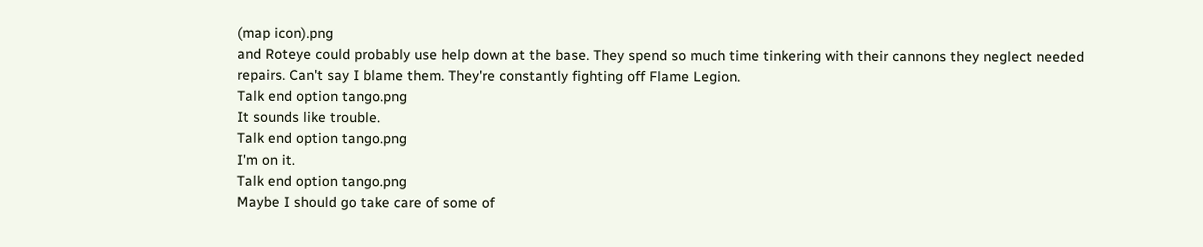(map icon).png
and Roteye could probably use help down at the base. They spend so much time tinkering with their cannons they neglect needed repairs. Can't say I blame them. They're constantly fighting off Flame Legion.
Talk end option tango.png
It sounds like trouble.
Talk end option tango.png
I'm on it.
Talk end option tango.png
Maybe I should go take care of some of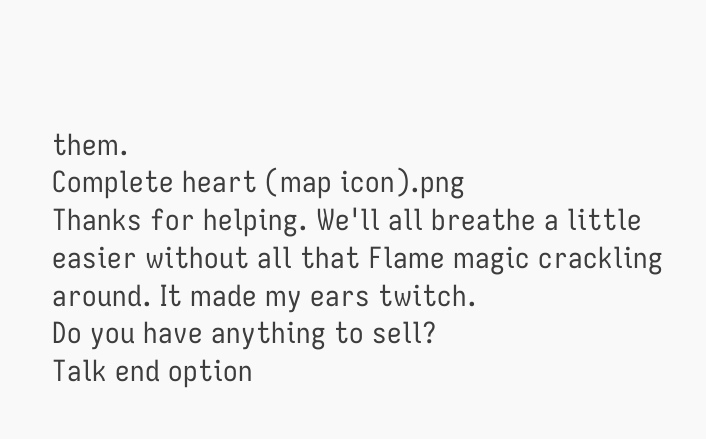them.
Complete heart (map icon).png
Thanks for helping. We'll all breathe a little easier without all that Flame magic crackling around. It made my ears twitch.
Do you have anything to sell?
Talk end option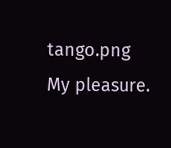tango.png
My pleasure.